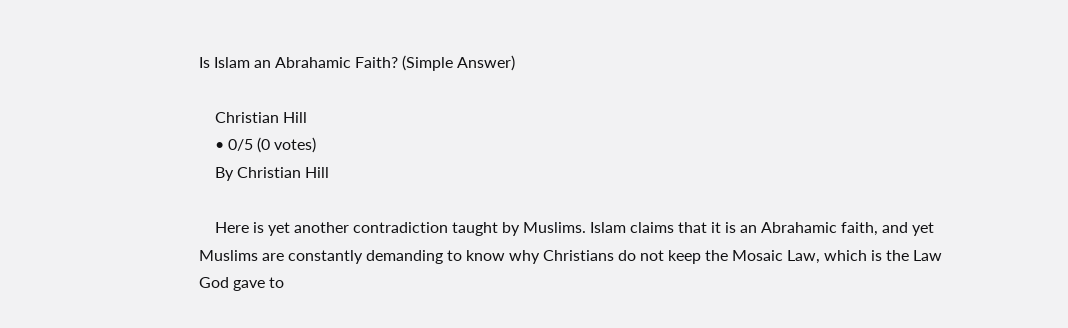Is Islam an Abrahamic Faith? (Simple Answer)

    Christian Hill
    • 0/5 (0 votes)
    By Christian Hill

    Here is yet another contradiction taught by Muslims. Islam claims that it is an Abrahamic faith, and yet Muslims are constantly demanding to know why Christians do not keep the Mosaic Law, which is the Law God gave to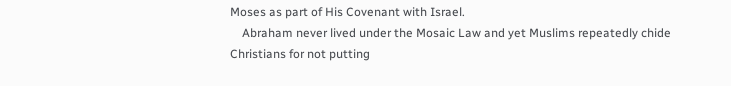Moses as part of His Covenant with Israel.
    Abraham never lived under the Mosaic Law and yet Muslims repeatedly chide Christians for not putting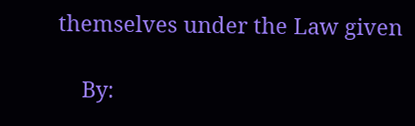themselves under the Law given

    By: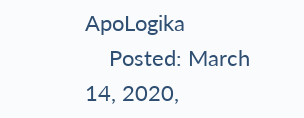ApoLogika
    Posted: March 14, 2020,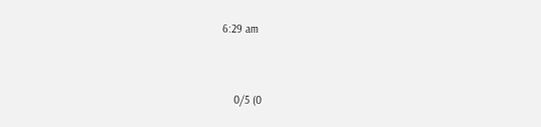6:29 am


    0/5 (0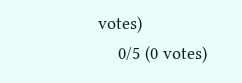votes)
    0/5 (0 votes)